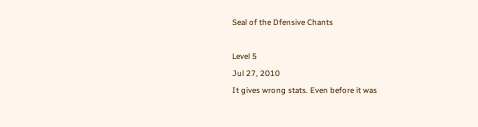Seal of the Dfensive Chants

Level 5
Jul 27, 2010
It gives wrong stats. Even before it was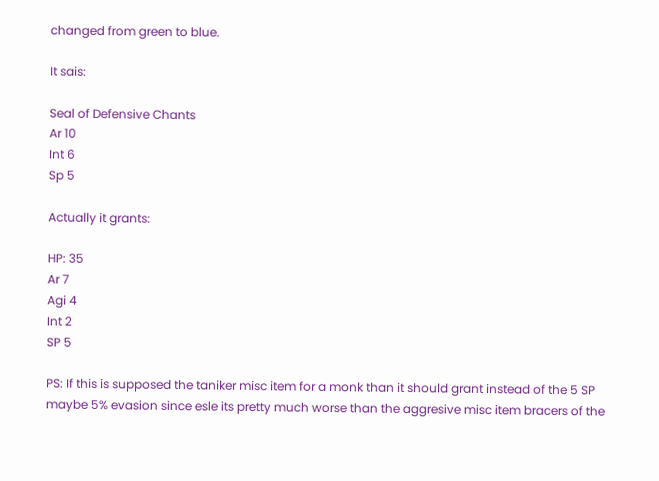changed from green to blue.

It sais:

Seal of Defensive Chants
Ar 10
Int 6
Sp 5

Actually it grants:

HP: 35
Ar 7
Agi 4
Int 2
SP 5

PS: If this is supposed the taniker misc item for a monk than it should grant instead of the 5 SP maybe 5% evasion since esle its pretty much worse than the aggresive misc item bracers of the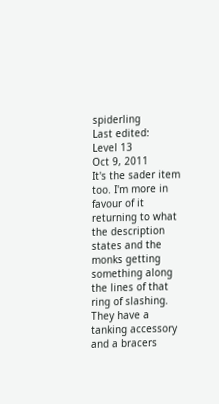spiderling
Last edited:
Level 13
Oct 9, 2011
It's the sader item too. I'm more in favour of it returning to what the description states and the monks getting something along the lines of that ring of slashing. They have a tanking accessory and a bracers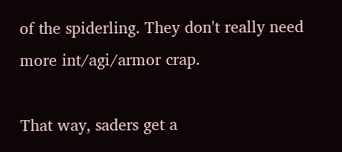of the spiderling. They don't really need more int/agi/armor crap.

That way, saders get a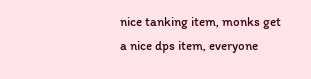nice tanking item, monks get a nice dps item, everyone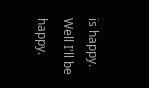is happy. Well I'll be happy.